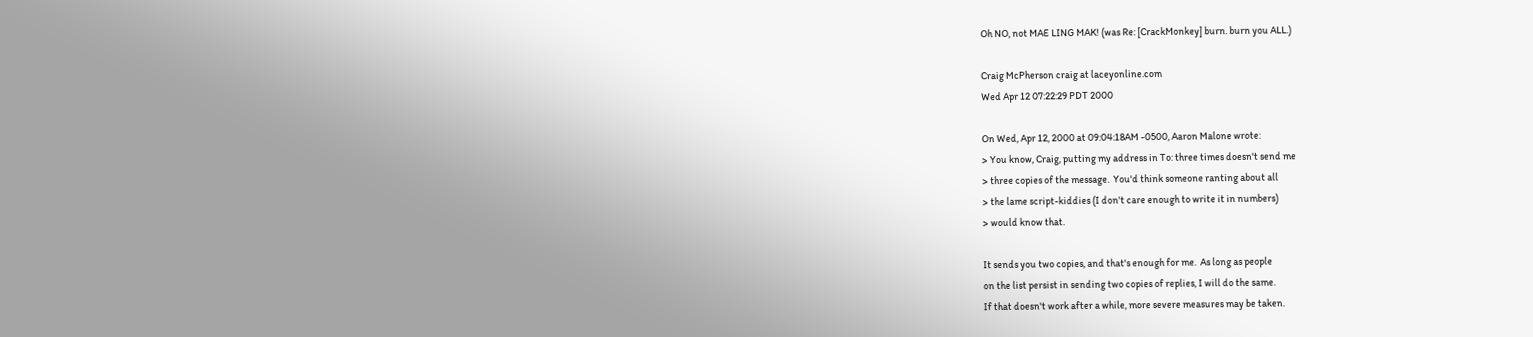Oh NO, not MAE LING MAK! (was Re: [CrackMonkey] burn. burn you ALL.)

Craig McPherson craig at laceyonline.com
Wed Apr 12 07:22:29 PDT 2000

On Wed, Apr 12, 2000 at 09:04:18AM -0500, Aaron Malone wrote:
> You know, Craig, putting my address in To: three times doesn't send me
> three copies of the message.  You'd think someone ranting about all
> the lame script-kiddies (I don't care enough to write it in numbers)
> would know that.

It sends you two copies, and that's enough for me.  As long as people
on the list persist in sending two copies of replies, I will do the same.
If that doesn't work after a while, more severe measures may be taken.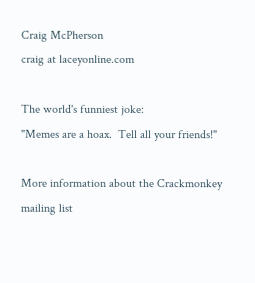Craig McPherson
craig at laceyonline.com

The world's funniest joke:
"Memes are a hoax.  Tell all your friends!"

More information about the Crackmonkey mailing list